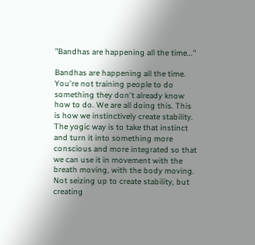"Bandhas are happening all the time..."

Bandhas are happening all the time. You're not training people to do something they don't already know how to do. We are all doing this. This is how we instinctively create stability. The yogic way is to take that instinct and turn it into something more conscious and more integrated so that we can use it in movement with the breath moving, with the body moving. Not seizing up to create stability, but creating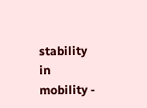stability in mobility -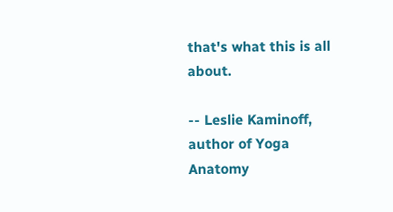that's what this is all about.

-- Leslie Kaminoff, author of Yoga Anatomy